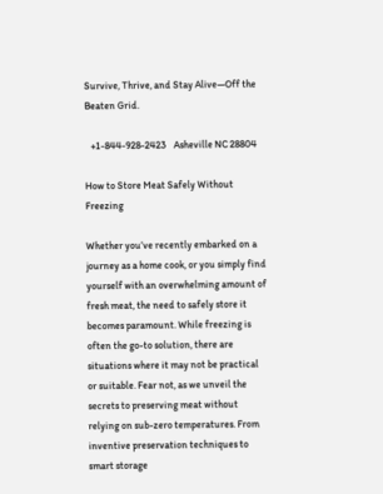Survive, Thrive, and Stay Alive—Off the Beaten Grid.

   +1-844-928-2423    Asheville NC 28804

How to Store Meat Safely Without Freezing

Whether you’ve recently embarked on a journey as a home cook, or you simply find yourself with an overwhelming amount of fresh meat, the need to safely store it becomes paramount. While freezing is often the go-to solution, there are situations where it may not be practical or suitable. Fear not, as we unveil the secrets to preserving meat without relying on sub-zero temperatures. From inventive preservation techniques to smart storage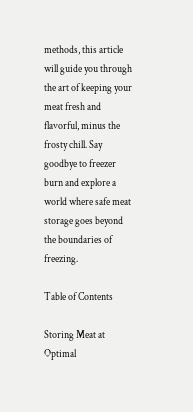methods, this article will guide you through the art of keeping your meat fresh and flavorful, minus the frosty chill. Say goodbye to freezer burn and explore a world where safe meat storage goes beyond the boundaries of freezing.

Table of Contents

Storing Meat at Optimal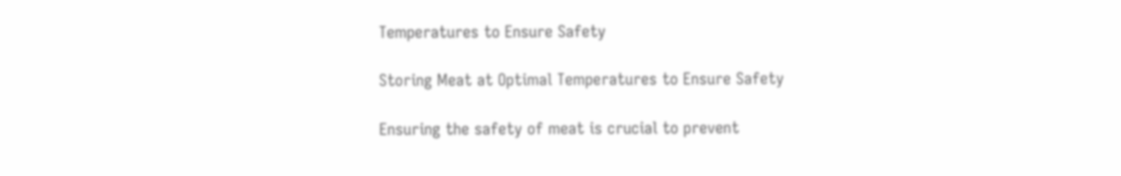Temperatures to Ensure Safety

Storing Meat at Optimal Temperatures to Ensure Safety

Ensuring the safety of meat is crucial to prevent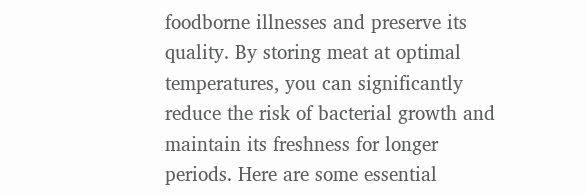foodborne illnesses and preserve its quality. By storing meat at optimal temperatures, you can significantly reduce the risk of bacterial growth and maintain its freshness for longer periods. Here are some essential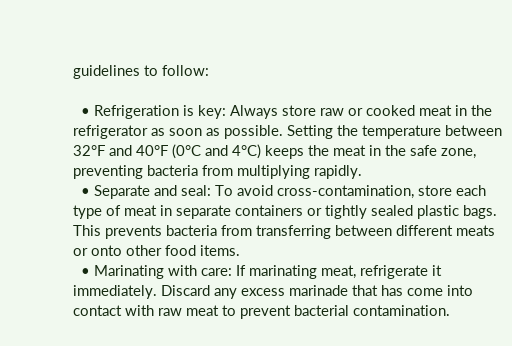guidelines to follow:

  • Refrigeration is key: Always store raw or cooked meat in the refrigerator as soon as possible. Setting the temperature between 32°F and 40°F (0°C and 4°C) keeps the meat in the safe zone, preventing bacteria from multiplying rapidly.
  • Separate and seal: To avoid cross-contamination, store each type of meat in separate containers or tightly sealed plastic bags. This prevents bacteria from transferring between different meats or onto other food items.
  • Marinating with care: If marinating meat, refrigerate it immediately. Discard any excess marinade that has come into contact with raw meat to prevent bacterial contamination.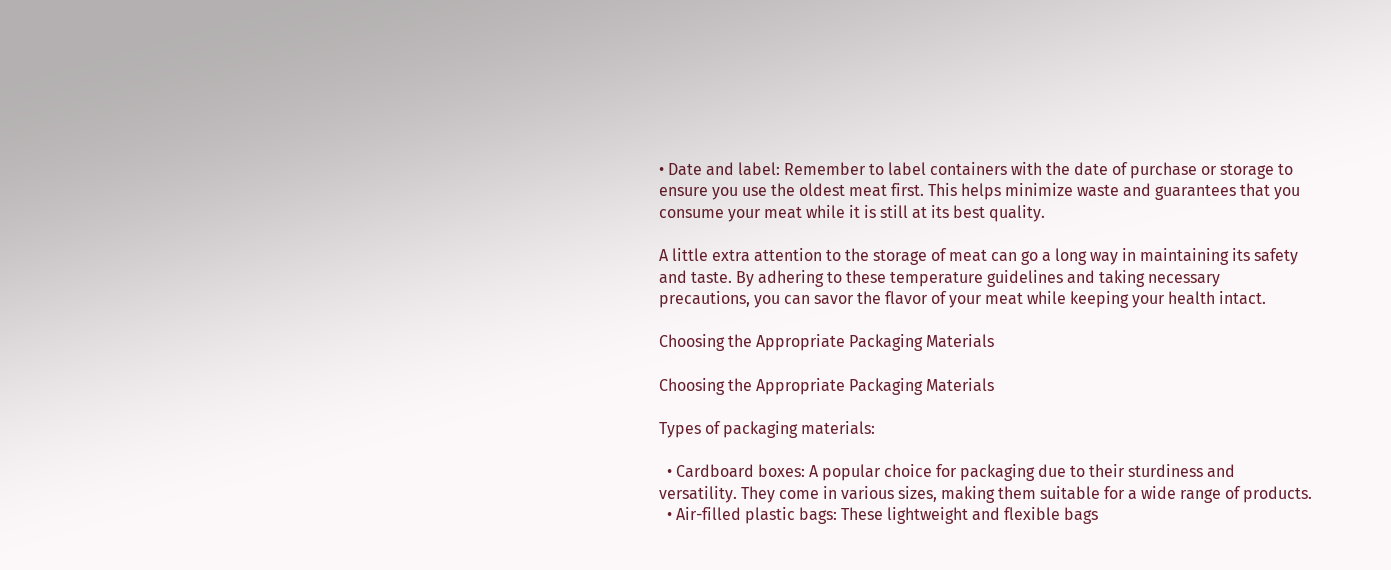• Date and label: Remember to label containers with the date of purchase or storage to ensure you use the oldest meat first. This helps minimize waste and guarantees that you consume your meat while it is still at its best quality.

A little extra attention to the storage of meat can go a long way in maintaining its safety and taste. By adhering to these temperature guidelines and taking necessary precautions, you can savor the flavor of your meat while keeping your health intact.

Choosing the Appropriate Packaging Materials

Choosing the Appropriate Packaging Materials

Types of packaging materials:

  • Cardboard boxes: A popular choice for packaging due to their sturdiness and versatility. They come in various sizes, making them suitable for a wide range of products.
  • Air-filled plastic bags: These lightweight and flexible bags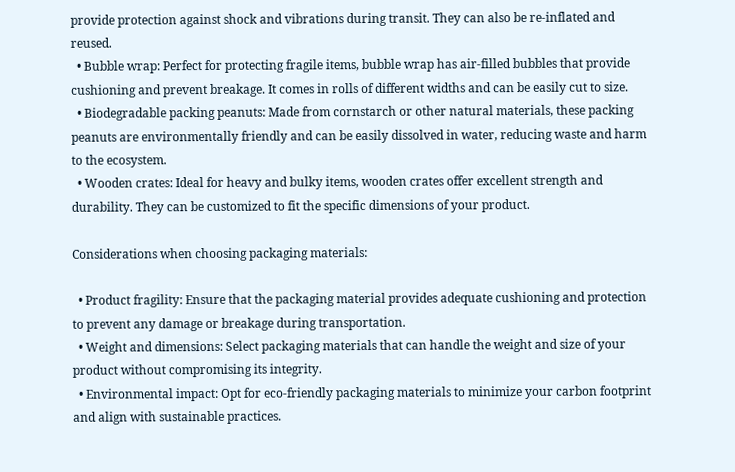provide protection against shock and vibrations during transit. They can also be re-inflated and reused.
  • Bubble wrap: Perfect for protecting fragile items, bubble wrap has air-filled bubbles that provide cushioning and prevent breakage. It comes in rolls of different widths and can be easily cut to size.
  • Biodegradable packing peanuts: Made from cornstarch or other natural materials, these packing peanuts are environmentally friendly and can be easily dissolved in water, reducing waste and harm to the ecosystem.
  • Wooden crates: Ideal for heavy and bulky items, wooden crates offer excellent strength and durability. They can be customized to fit the specific dimensions of your product.

Considerations when choosing packaging materials:

  • Product fragility: Ensure that the packaging material provides adequate cushioning and protection to prevent any damage or breakage during transportation.
  • Weight and dimensions: Select packaging materials that can handle the weight and size of your product without compromising its integrity.
  • Environmental impact: Opt for eco-friendly packaging materials to minimize your carbon footprint and align with sustainable practices.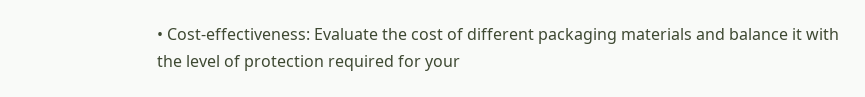• Cost-effectiveness: Evaluate the cost of different packaging materials and balance it with the level of protection required for your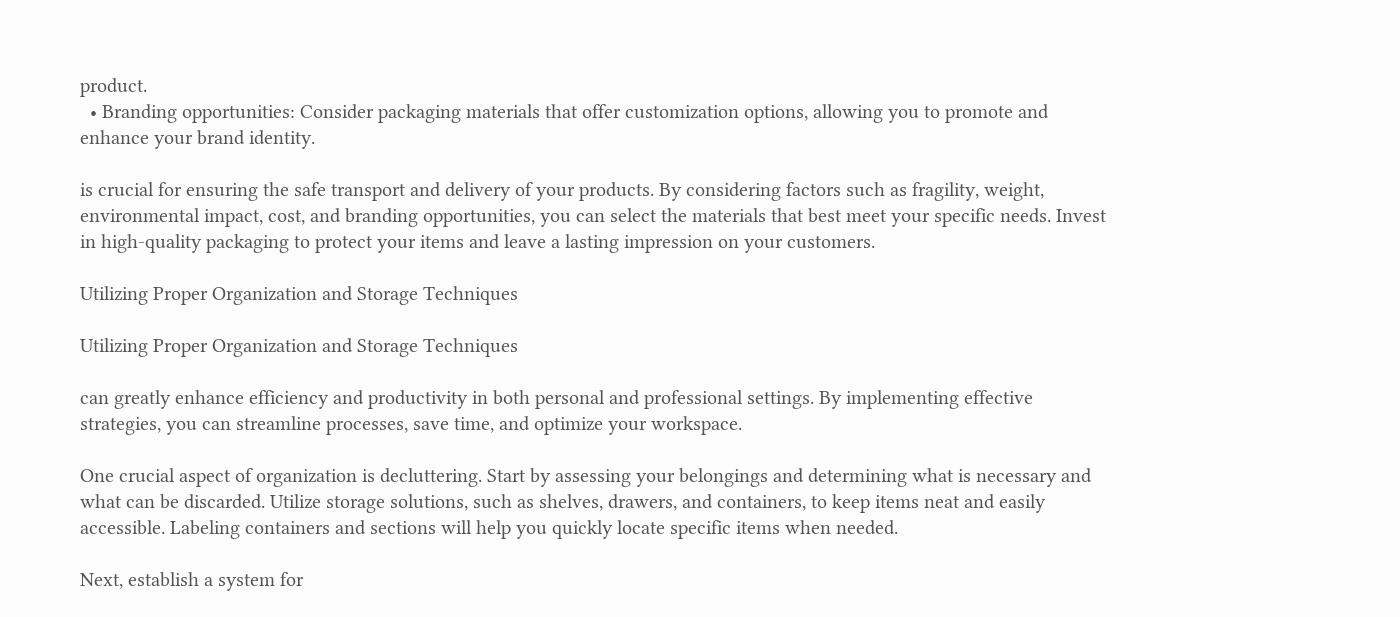product.
  • Branding opportunities: Consider packaging materials that offer customization options, allowing you to promote and enhance your brand identity.

is crucial for ensuring the safe transport and delivery of your products. By considering factors such as fragility, weight, environmental impact, cost, and branding opportunities, you can select the materials that best meet your specific needs. Invest in high-quality packaging to protect your items and leave a lasting impression on your customers.

Utilizing Proper Organization and Storage Techniques

Utilizing Proper Organization and Storage Techniques

can greatly enhance efficiency and productivity in both personal and professional settings. By implementing effective strategies, you can streamline processes, save time, and optimize your workspace.

One crucial aspect of organization is decluttering. Start by assessing your belongings and determining what is necessary and what can be discarded. Utilize storage solutions, such as shelves, drawers, and containers, to keep items neat and easily accessible. Labeling containers and sections will help you quickly locate specific items when needed.

Next, establish a system for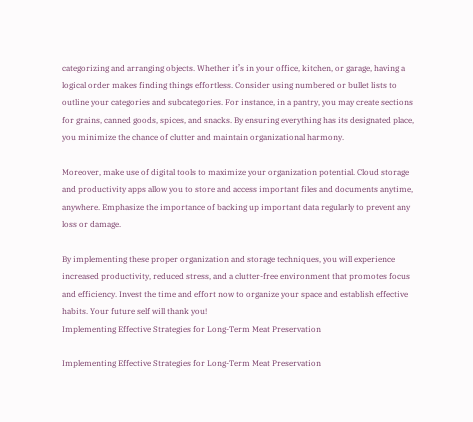categorizing and arranging objects. Whether it’s in your office, kitchen, or garage, having a logical order makes finding things effortless. Consider using numbered or bullet lists to outline your categories and subcategories. For instance, in a pantry, you may create sections for grains, canned goods, spices, and snacks. By ensuring everything has its designated place, you minimize the chance of clutter and maintain organizational harmony.

Moreover, make use of digital tools to maximize your organization potential. Cloud storage and productivity apps allow you to store and access important files and documents anytime, anywhere. Emphasize the importance of backing up important data regularly to prevent any loss or damage.

By implementing these proper organization and storage techniques, you will experience increased productivity, reduced stress, and a clutter-free environment that promotes focus and efficiency. Invest the time and effort now to organize your space and establish effective habits. Your future self will thank you!
Implementing Effective Strategies for Long-Term Meat Preservation

Implementing Effective Strategies for Long-Term Meat Preservation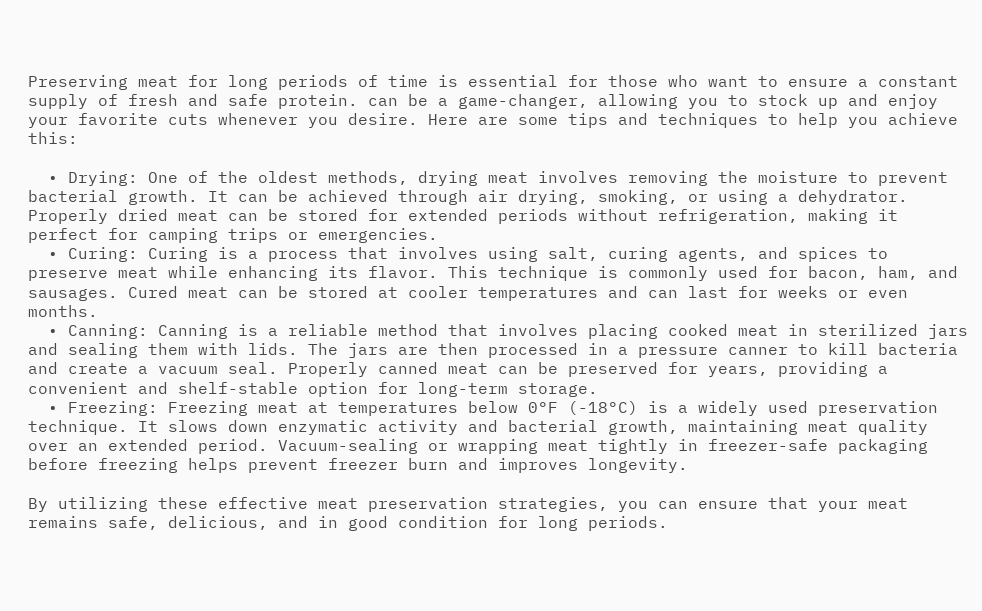Preserving meat for long periods of time is essential for those who want to ensure a constant supply of fresh and safe protein. can be a game-changer, allowing you to stock up and enjoy your favorite cuts whenever you desire. Here are some tips and techniques to help you achieve this:

  • Drying: One of the oldest methods, drying meat involves removing the moisture to prevent bacterial growth. It can be achieved through air drying, smoking, or using a dehydrator. Properly dried meat can be stored for extended periods without refrigeration, making it perfect for camping trips or emergencies.
  • Curing: Curing is a process that involves using salt, curing agents, and spices to preserve meat while enhancing its flavor. This technique is commonly used for bacon, ham, and sausages. Cured meat can be stored at cooler temperatures and can last for weeks or even months.
  • Canning: Canning is a reliable method that involves placing cooked meat in sterilized jars and sealing them with lids. The jars are then processed in a pressure canner to kill bacteria and create a vacuum seal. Properly canned meat can be preserved for years, providing a convenient and shelf-stable option for long-term storage.
  • Freezing: Freezing meat at temperatures below 0°F (-18°C) is a widely used preservation technique. It slows down enzymatic activity and bacterial growth, maintaining meat quality over an extended period. Vacuum-sealing or wrapping meat tightly in freezer-safe packaging before freezing helps prevent freezer burn and improves longevity.

By utilizing these effective meat preservation strategies, you can ensure that your meat remains safe, delicious, and in good condition for long periods.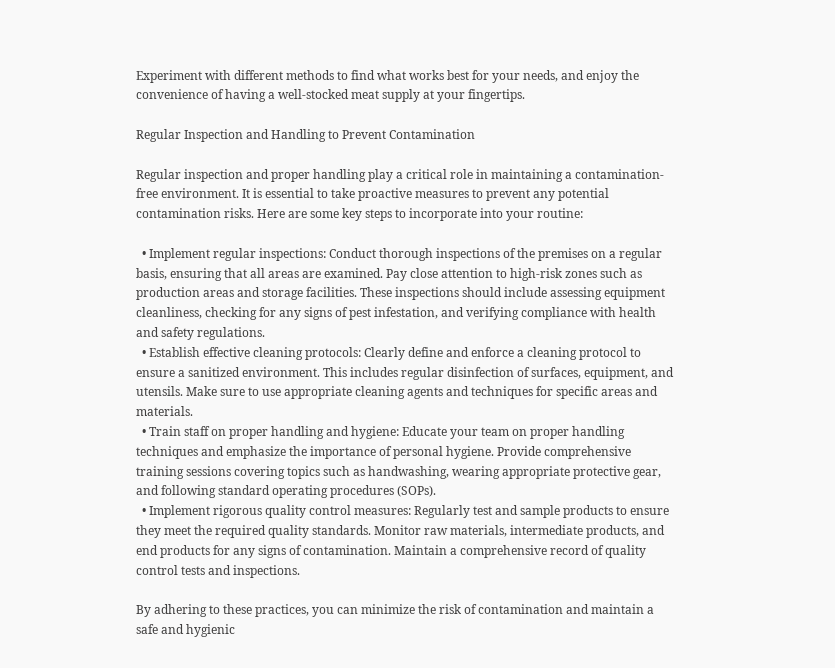Experiment with different methods to find what works best for your needs, and enjoy the convenience of having a well-stocked meat supply at your fingertips.

Regular Inspection and Handling to Prevent Contamination

Regular inspection and proper handling play a critical role in maintaining a contamination-free environment. It is essential to take proactive measures to prevent any potential contamination risks. Here are some key steps to incorporate into your routine:

  • Implement regular inspections: Conduct thorough inspections of the premises on a regular basis, ensuring that all areas are examined. Pay close attention to high-risk zones such as production areas and storage facilities. These inspections should include assessing equipment cleanliness, checking for any signs of pest infestation, and verifying compliance with health and safety regulations.
  • Establish effective cleaning protocols: Clearly define and enforce a cleaning protocol to ensure a sanitized environment. This includes regular disinfection of surfaces, equipment, and utensils. Make sure to use appropriate cleaning agents and techniques for specific areas and materials.
  • Train staff on proper handling and hygiene: Educate your team on proper handling techniques and emphasize the importance of personal hygiene. Provide comprehensive training sessions covering topics such as handwashing, wearing appropriate protective gear, and following standard operating procedures (SOPs).
  • Implement rigorous quality control measures: Regularly test and sample products to ensure they meet the required quality standards. Monitor raw materials, intermediate products, and end products for any signs of contamination. Maintain a comprehensive record of quality control tests and inspections.

By adhering to these practices, you can minimize the risk of contamination and maintain a safe and hygienic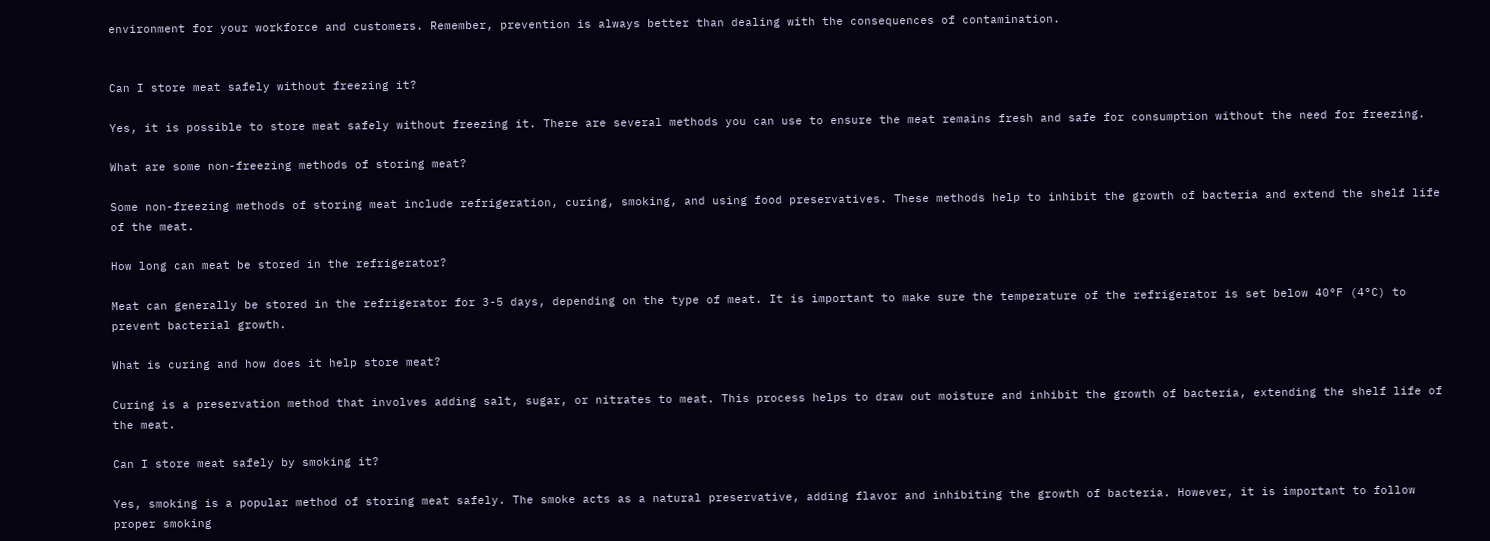environment for your workforce and customers. Remember, prevention is always better than dealing with the consequences of contamination.


Can I store meat safely without freezing it?

Yes, it is possible to store meat safely without freezing it. There are several methods you can use to ensure the meat remains fresh and safe for consumption without the need for freezing.

What are some non-freezing methods of storing meat?

Some non-freezing methods of storing meat include refrigeration, curing, smoking, and using food preservatives. These methods help to inhibit the growth of bacteria and extend the shelf life of the meat.

How long can meat be stored in the refrigerator?

Meat can generally be stored in the refrigerator for 3-5 days, depending on the type of meat. It is important to make sure the temperature of the refrigerator is set below 40°F (4°C) to prevent bacterial growth.

What is curing and how does it help store meat?

Curing is a preservation method that involves adding salt, sugar, or nitrates to meat. This process helps to draw out moisture and inhibit the growth of bacteria, extending the shelf life of the meat.

Can I store meat safely by smoking it?

Yes, smoking is a popular method of storing meat safely. The smoke acts as a natural preservative, adding flavor and inhibiting the growth of bacteria. However, it is important to follow proper smoking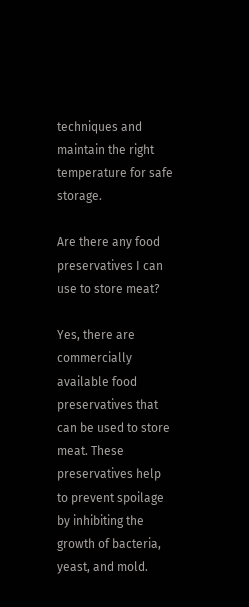techniques and maintain the right temperature for safe storage.

Are there any food preservatives I can use to store meat?

Yes, there are commercially available food preservatives that can be used to store meat. These preservatives help to prevent spoilage by inhibiting the growth of bacteria, yeast, and mold.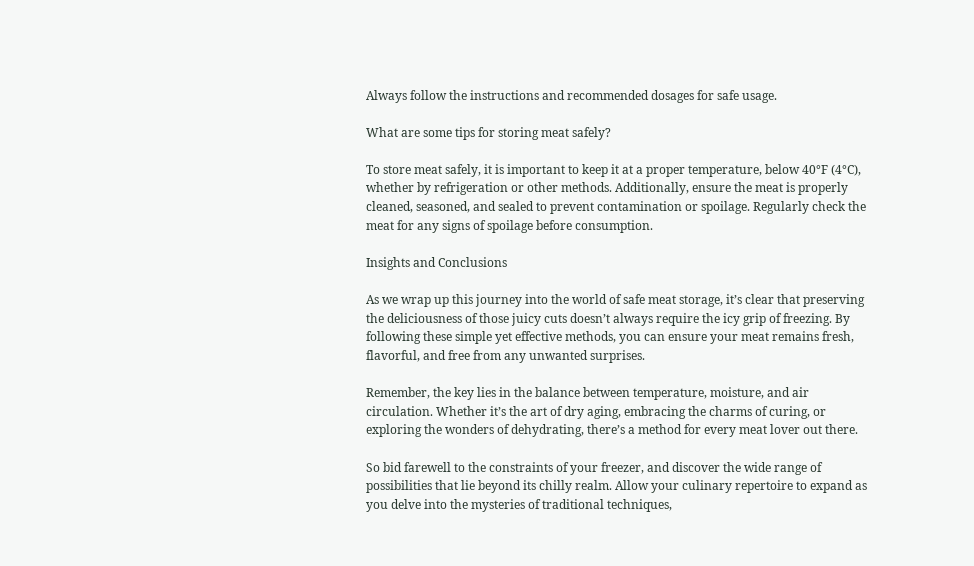Always follow the instructions and recommended dosages for safe usage.

What are some tips for storing meat safely?

To store meat safely, it is important to keep it at a proper temperature, below 40°F (4°C), whether by refrigeration or other methods. Additionally, ensure the meat is properly cleaned, seasoned, and sealed to prevent contamination or spoilage. Regularly check the meat for any signs of spoilage before consumption.

Insights and Conclusions

As we wrap up this journey into the world of safe meat storage, it’s clear that preserving the deliciousness of those juicy cuts doesn’t always require the icy grip of freezing. By following these simple yet effective methods, you can ensure your meat remains fresh, flavorful, and free from any unwanted surprises.

Remember, the key lies in the balance between temperature, moisture, and air circulation. Whether it’s the art of dry aging, embracing the charms of curing, or exploring the wonders of dehydrating, there’s a method for every meat lover out there.

So bid farewell to the constraints of your freezer, and discover the wide range of possibilities that lie beyond its chilly realm. Allow your culinary repertoire to expand as you delve into the mysteries of traditional techniques,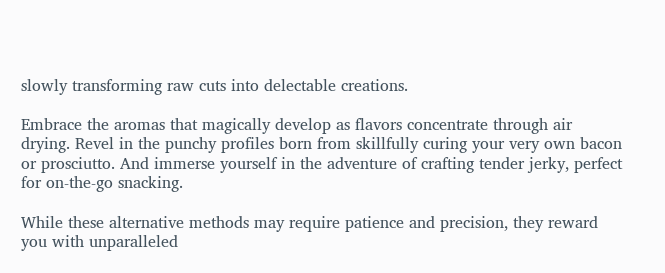slowly transforming raw cuts into delectable creations.

Embrace the aromas that magically develop as flavors concentrate through air drying. Revel in the punchy profiles born from skillfully curing your very own bacon or prosciutto. And immerse yourself in the adventure of crafting tender jerky, perfect for on-the-go snacking.

While these alternative methods may require patience and precision, they reward you with unparalleled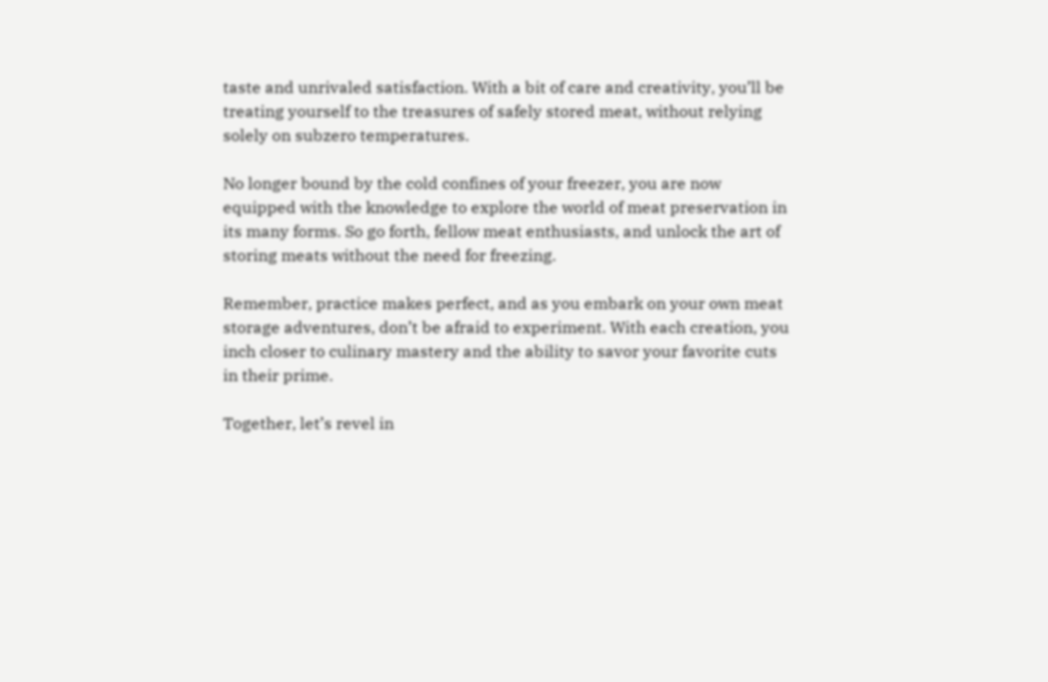taste and unrivaled satisfaction. With a bit of care and creativity, you’ll be treating yourself to the treasures of safely stored meat, without relying solely on subzero temperatures.

No longer bound by the cold confines of your freezer, you are now equipped with the knowledge to explore the world of meat preservation in its many forms. So go forth, fellow meat enthusiasts, and unlock the art of storing meats without the need for freezing.

Remember, practice makes perfect, and as you embark on your own meat storage adventures, don’t be afraid to experiment. With each creation, you inch closer to culinary mastery and the ability to savor your favorite cuts in their prime.

Together, let’s revel in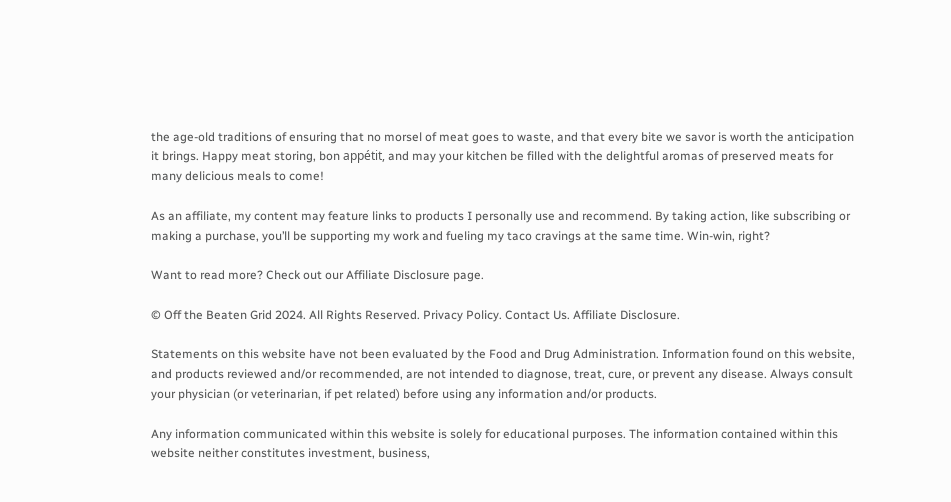the age-old traditions of ensuring that no morsel of meat goes to waste, and that every bite we savor is worth the anticipation it brings. Happy meat storing, bon appétit, and may your kitchen be filled with the delightful aromas of preserved meats for many delicious meals to come!

As an affiliate, my content may feature links to products I personally use and recommend. By taking action, like subscribing or making a purchase, you’ll be supporting my work and fueling my taco cravings at the same time. Win-win, right?

Want to read more? Check out our Affiliate Disclosure page.

© Off the Beaten Grid 2024. All Rights Reserved. Privacy Policy. Contact Us. Affiliate Disclosure.

Statements on this website have not been evaluated by the Food and Drug Administration. Information found on this website, and products reviewed and/or recommended, are not intended to diagnose, treat, cure, or prevent any disease. Always consult your physician (or veterinarian, if pet related) before using any information and/or products.

Any information communicated within this website is solely for educational purposes. The information contained within this website neither constitutes investment, business,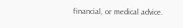financial, or medical advice.